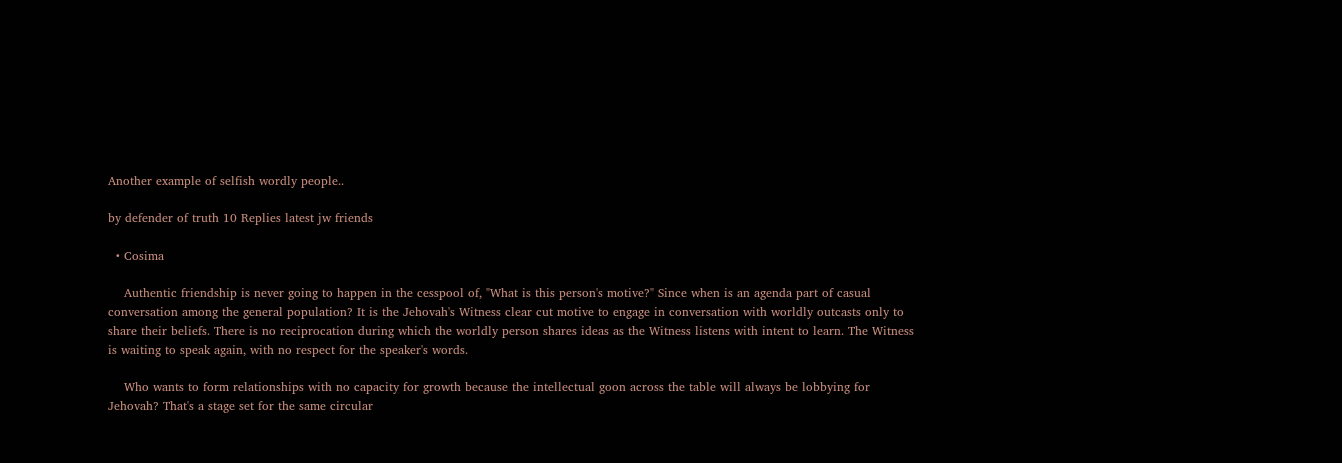Another example of selfish wordly people..

by defender of truth 10 Replies latest jw friends

  • Cosima

    Authentic friendship is never going to happen in the cesspool of, "What is this person's motive?" Since when is an agenda part of casual conversation among the general population? It is the Jehovah's Witness clear cut motive to engage in conversation with worldly outcasts only to share their beliefs. There is no reciprocation during which the worldly person shares ideas as the Witness listens with intent to learn. The Witness is waiting to speak again, with no respect for the speaker's words.

    Who wants to form relationships with no capacity for growth because the intellectual goon across the table will always be lobbying for Jehovah? That's a stage set for the same circular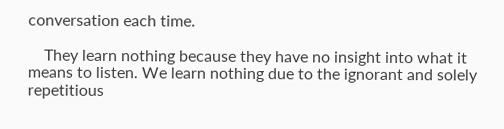conversation each time.

    They learn nothing because they have no insight into what it means to listen. We learn nothing due to the ignorant and solely repetitious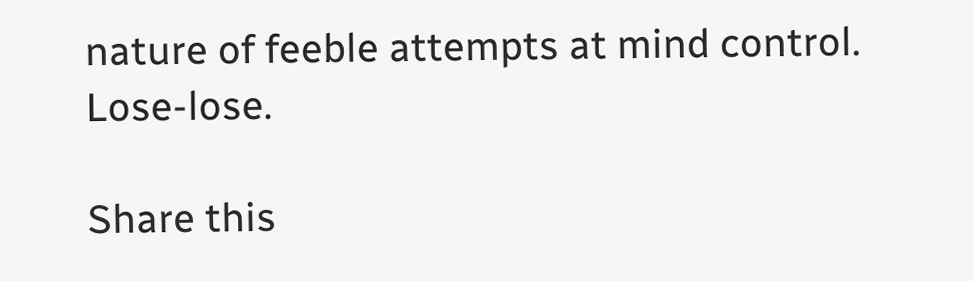nature of feeble attempts at mind control. Lose-lose.

Share this